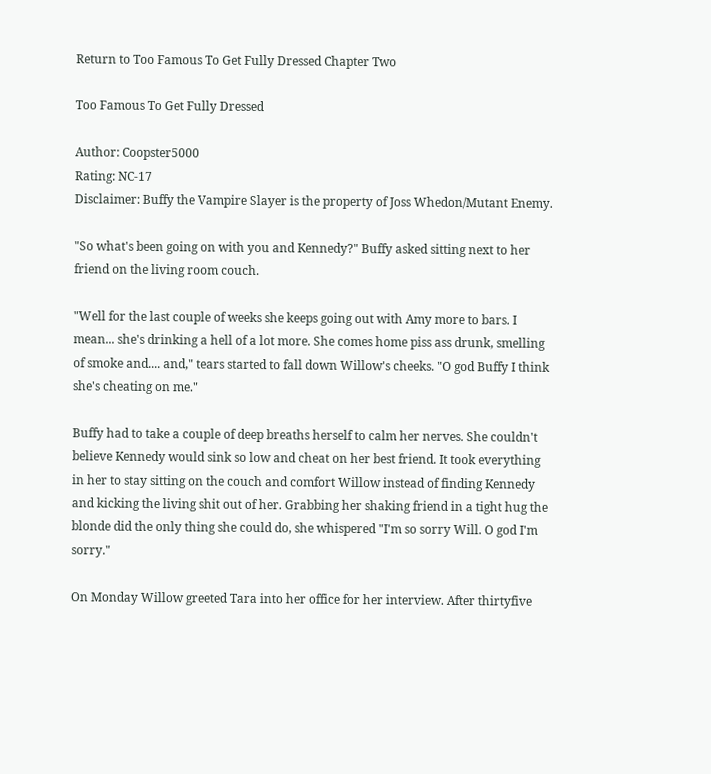Return to Too Famous To Get Fully Dressed Chapter Two

Too Famous To Get Fully Dressed

Author: Coopster5000
Rating: NC-17
Disclaimer: Buffy the Vampire Slayer is the property of Joss Whedon/Mutant Enemy.

"So what's been going on with you and Kennedy?" Buffy asked sitting next to her friend on the living room couch.

"Well for the last couple of weeks she keeps going out with Amy more to bars. I mean... she's drinking a hell of a lot more. She comes home piss ass drunk, smelling of smoke and.... and," tears started to fall down Willow's cheeks. "O god Buffy I think she's cheating on me."

Buffy had to take a couple of deep breaths herself to calm her nerves. She couldn't believe Kennedy would sink so low and cheat on her best friend. It took everything in her to stay sitting on the couch and comfort Willow instead of finding Kennedy and kicking the living shit out of her. Grabbing her shaking friend in a tight hug the blonde did the only thing she could do, she whispered "I'm so sorry Will. O god I'm sorry."

On Monday Willow greeted Tara into her office for her interview. After thirtyfive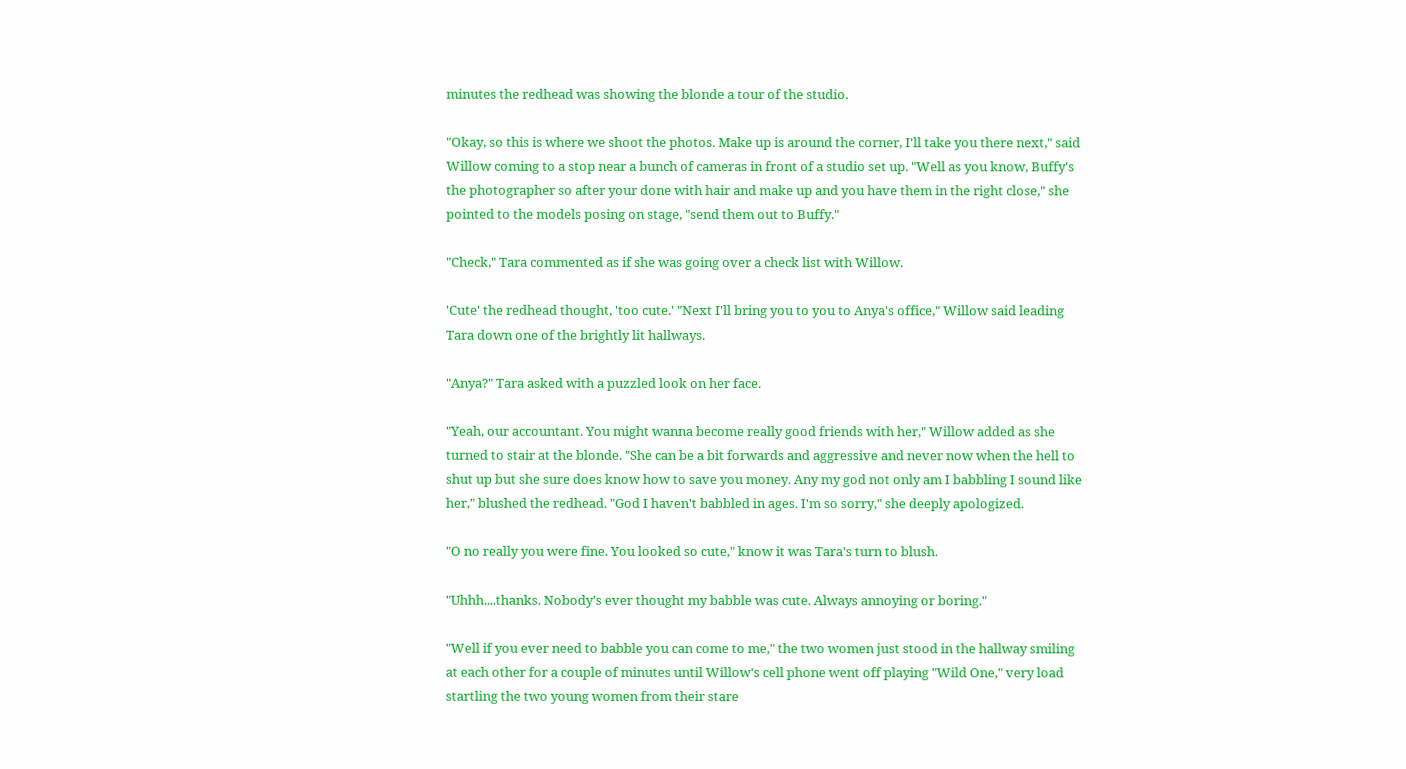minutes the redhead was showing the blonde a tour of the studio.

"Okay, so this is where we shoot the photos. Make up is around the corner, I'll take you there next," said Willow coming to a stop near a bunch of cameras in front of a studio set up. "Well as you know, Buffy's the photographer so after your done with hair and make up and you have them in the right close," she pointed to the models posing on stage, "send them out to Buffy."

"Check," Tara commented as if she was going over a check list with Willow.

'Cute' the redhead thought, 'too cute.' "Next I'll bring you to you to Anya's office," Willow said leading Tara down one of the brightly lit hallways.

"Anya?" Tara asked with a puzzled look on her face.

"Yeah, our accountant. You might wanna become really good friends with her," Willow added as she turned to stair at the blonde. "She can be a bit forwards and aggressive and never now when the hell to shut up but she sure does know how to save you money. Any my god not only am I babbling I sound like her," blushed the redhead. "God I haven't babbled in ages. I'm so sorry," she deeply apologized.

"O no really you were fine. You looked so cute," know it was Tara's turn to blush.

"Uhhh....thanks. Nobody's ever thought my babble was cute. Always annoying or boring."

"Well if you ever need to babble you can come to me," the two women just stood in the hallway smiling at each other for a couple of minutes until Willow's cell phone went off playing "Wild One," very load startling the two young women from their stare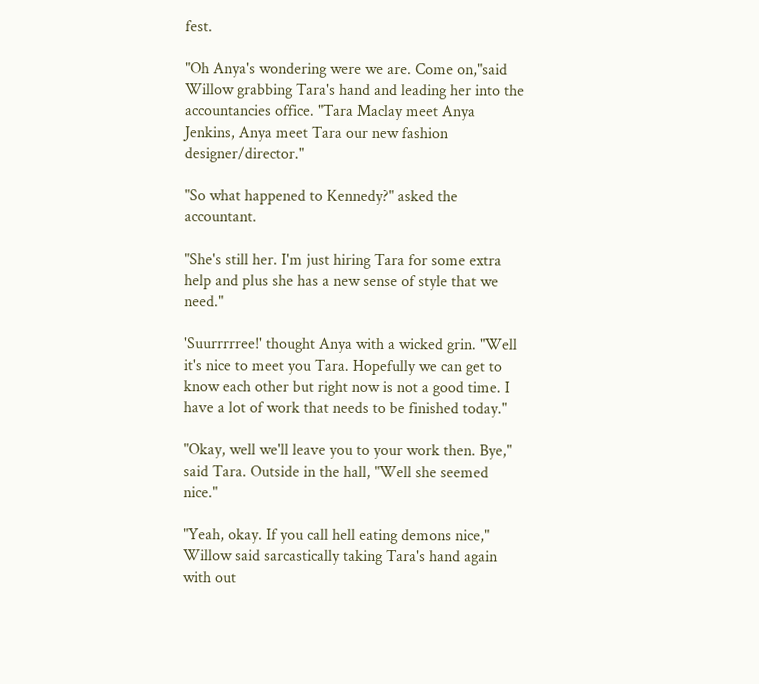fest.

"Oh Anya's wondering were we are. Come on,"said Willow grabbing Tara's hand and leading her into the accountancies office. "Tara Maclay meet Anya Jenkins, Anya meet Tara our new fashion designer/director."

"So what happened to Kennedy?" asked the accountant.

"She's still her. I'm just hiring Tara for some extra help and plus she has a new sense of style that we need."

'Suurrrrree!' thought Anya with a wicked grin. "Well it's nice to meet you Tara. Hopefully we can get to know each other but right now is not a good time. I have a lot of work that needs to be finished today."

"Okay, well we'll leave you to your work then. Bye," said Tara. Outside in the hall, "Well she seemed nice."

"Yeah, okay. If you call hell eating demons nice," Willow said sarcastically taking Tara's hand again with out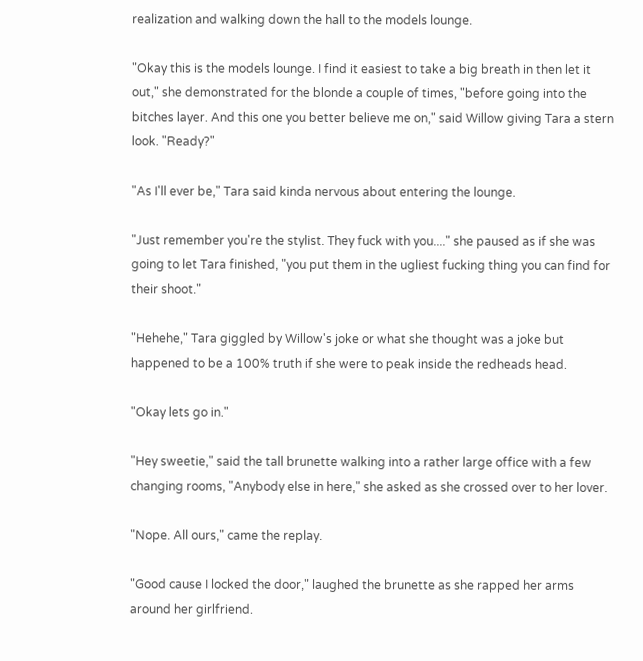realization and walking down the hall to the models lounge.

"Okay this is the models lounge. I find it easiest to take a big breath in then let it out," she demonstrated for the blonde a couple of times, "before going into the bitches layer. And this one you better believe me on," said Willow giving Tara a stern look. "Ready?"

"As I'll ever be," Tara said kinda nervous about entering the lounge.

"Just remember you're the stylist. They fuck with you...." she paused as if she was going to let Tara finished, "you put them in the ugliest fucking thing you can find for their shoot."

"Hehehe," Tara giggled by Willow's joke or what she thought was a joke but happened to be a 100% truth if she were to peak inside the redheads head.

"Okay lets go in."

"Hey sweetie," said the tall brunette walking into a rather large office with a few changing rooms, "Anybody else in here," she asked as she crossed over to her lover.

"Nope. All ours," came the replay.

"Good cause I locked the door," laughed the brunette as she rapped her arms around her girlfriend.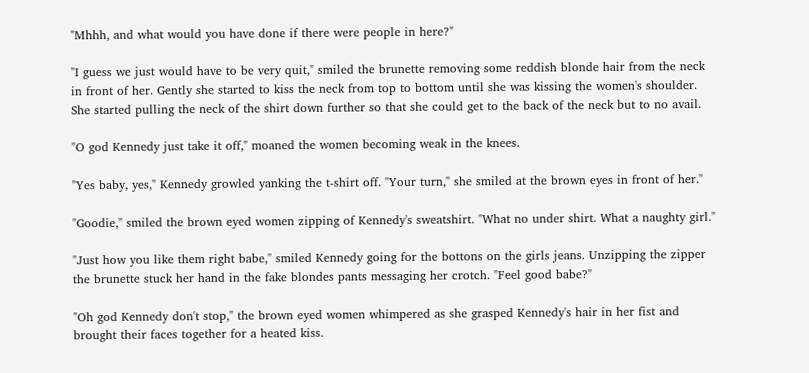"Mhhh, and what would you have done if there were people in here?"

"I guess we just would have to be very quit," smiled the brunette removing some reddish blonde hair from the neck in front of her. Gently she started to kiss the neck from top to bottom until she was kissing the women's shoulder. She started pulling the neck of the shirt down further so that she could get to the back of the neck but to no avail.

"O god Kennedy just take it off," moaned the women becoming weak in the knees.

"Yes baby, yes," Kennedy growled yanking the t-shirt off. "Your turn," she smiled at the brown eyes in front of her."

"Goodie," smiled the brown eyed women zipping of Kennedy's sweatshirt. "What no under shirt. What a naughty girl."

"Just how you like them right babe," smiled Kennedy going for the bottons on the girls jeans. Unzipping the zipper the brunette stuck her hand in the fake blondes pants messaging her crotch. "Feel good babe?"

"Oh god Kennedy don't stop," the brown eyed women whimpered as she grasped Kennedy's hair in her fist and brought their faces together for a heated kiss.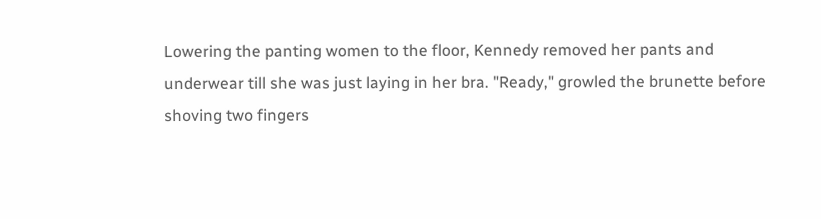Lowering the panting women to the floor, Kennedy removed her pants and underwear till she was just laying in her bra. "Ready," growled the brunette before shoving two fingers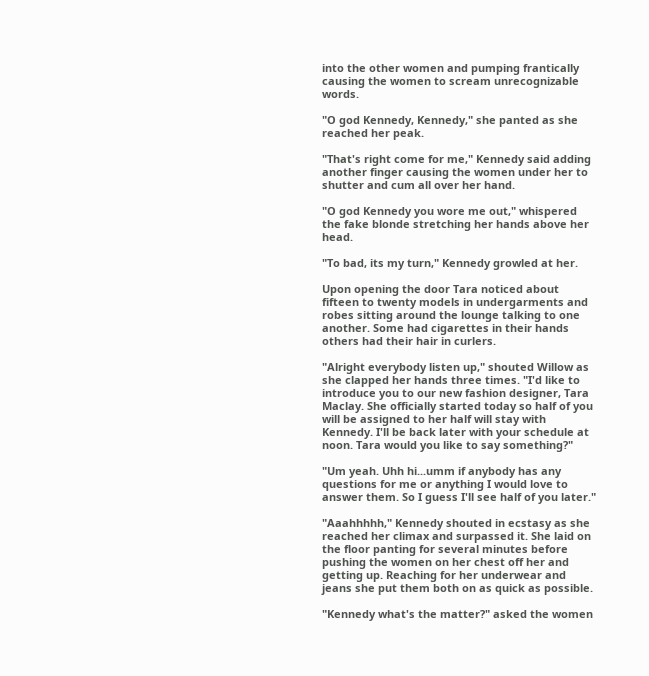into the other women and pumping frantically causing the women to scream unrecognizable words.

"O god Kennedy, Kennedy," she panted as she reached her peak.

"That's right come for me," Kennedy said adding another finger causing the women under her to shutter and cum all over her hand.

"O god Kennedy you wore me out," whispered the fake blonde stretching her hands above her head.

"To bad, its my turn," Kennedy growled at her.

Upon opening the door Tara noticed about fifteen to twenty models in undergarments and robes sitting around the lounge talking to one another. Some had cigarettes in their hands others had their hair in curlers.

"Alright everybody listen up," shouted Willow as she clapped her hands three times. "I'd like to introduce you to our new fashion designer, Tara Maclay. She officially started today so half of you will be assigned to her half will stay with Kennedy. I'll be back later with your schedule at noon. Tara would you like to say something?"

"Um yeah. Uhh hi...umm if anybody has any questions for me or anything I would love to answer them. So I guess I'll see half of you later."

"Aaahhhhh," Kennedy shouted in ecstasy as she reached her climax and surpassed it. She laid on the floor panting for several minutes before pushing the women on her chest off her and getting up. Reaching for her underwear and jeans she put them both on as quick as possible.

"Kennedy what's the matter?" asked the women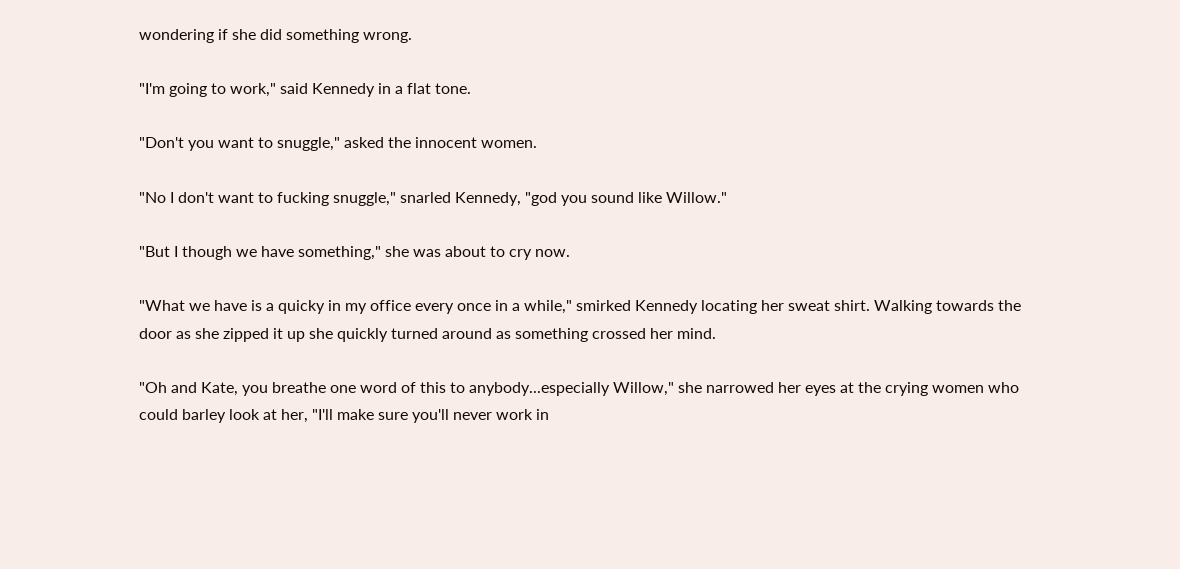wondering if she did something wrong.

"I'm going to work," said Kennedy in a flat tone.

"Don't you want to snuggle," asked the innocent women.

"No I don't want to fucking snuggle," snarled Kennedy, "god you sound like Willow."

"But I though we have something," she was about to cry now.

"What we have is a quicky in my office every once in a while," smirked Kennedy locating her sweat shirt. Walking towards the door as she zipped it up she quickly turned around as something crossed her mind.

"Oh and Kate, you breathe one word of this to anybody...especially Willow," she narrowed her eyes at the crying women who could barley look at her, "I'll make sure you'll never work in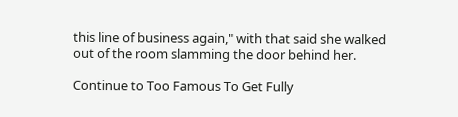this line of business again," with that said she walked out of the room slamming the door behind her.

Continue to Too Famous To Get Fully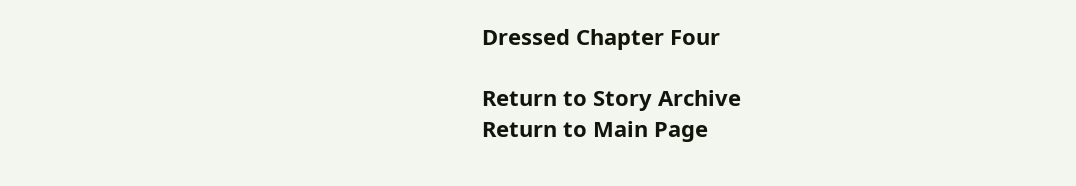Dressed Chapter Four

Return to Story Archive
Return to Main Page